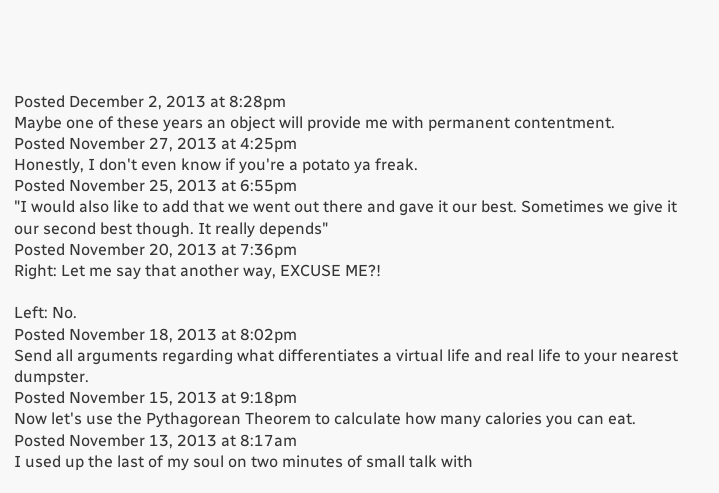Posted December 2, 2013 at 8:28pm
Maybe one of these years an object will provide me with permanent contentment.
Posted November 27, 2013 at 4:25pm
Honestly, I don't even know if you're a potato ya freak.
Posted November 25, 2013 at 6:55pm
"I would also like to add that we went out there and gave it our best. Sometimes we give it our second best though. It really depends"
Posted November 20, 2013 at 7:36pm
Right: Let me say that another way, EXCUSE ME?!

Left: No.
Posted November 18, 2013 at 8:02pm
Send all arguments regarding what differentiates a virtual life and real life to your nearest dumpster.
Posted November 15, 2013 at 9:18pm
Now let's use the Pythagorean Theorem to calculate how many calories you can eat.
Posted November 13, 2013 at 8:17am
I used up the last of my soul on two minutes of small talk with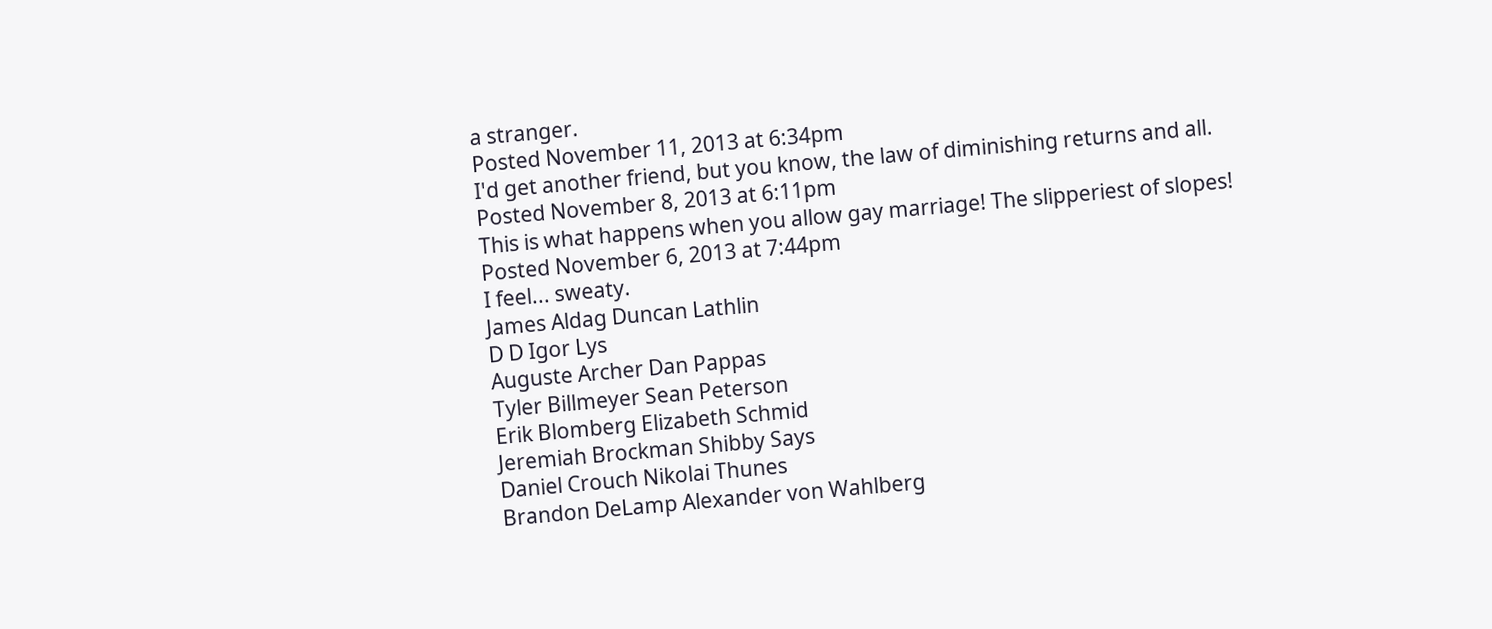a stranger.
Posted November 11, 2013 at 6:34pm
I'd get another friend, but you know, the law of diminishing returns and all.
Posted November 8, 2013 at 6:11pm
This is what happens when you allow gay marriage! The slipperiest of slopes!
Posted November 6, 2013 at 7:44pm
I feel... sweaty.
James Aldag Duncan Lathlin
D D Igor Lys
Auguste Archer Dan Pappas
Tyler Billmeyer Sean Peterson
Erik Blomberg Elizabeth Schmid
Jeremiah Brockman Shibby Says
Daniel Crouch Nikolai Thunes
Brandon DeLamp Alexander von Wahlberg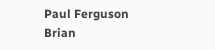Paul Ferguson Brian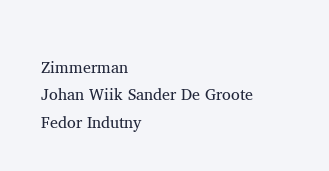Zimmerman
Johan Wiik Sander De Groote
Fedor Indutny